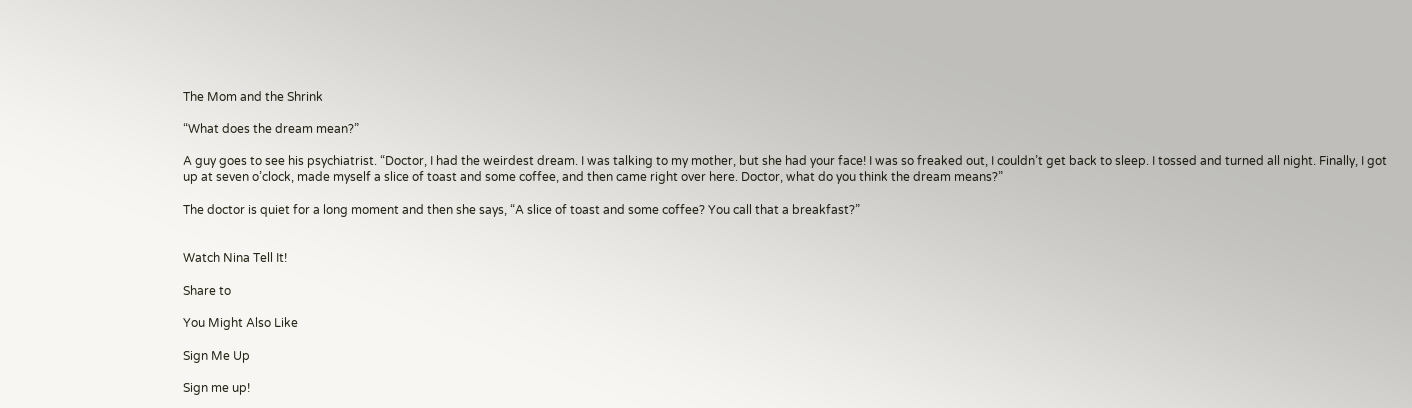The Mom and the Shrink

“What does the dream mean?”

A guy goes to see his psychiatrist. “Doctor, I had the weirdest dream. I was talking to my mother, but she had your face! I was so freaked out, I couldn’t get back to sleep. I tossed and turned all night. Finally, I got up at seven o’clock, made myself a slice of toast and some coffee, and then came right over here. Doctor, what do you think the dream means?”

The doctor is quiet for a long moment and then she says, “A slice of toast and some coffee? You call that a breakfast?”


Watch Nina Tell It!

Share to

You Might Also Like

Sign Me Up

Sign me up!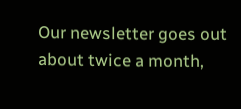Our newsletter goes out about twice a month,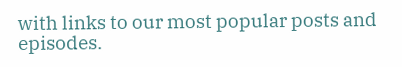with links to our most popular posts and episodes.